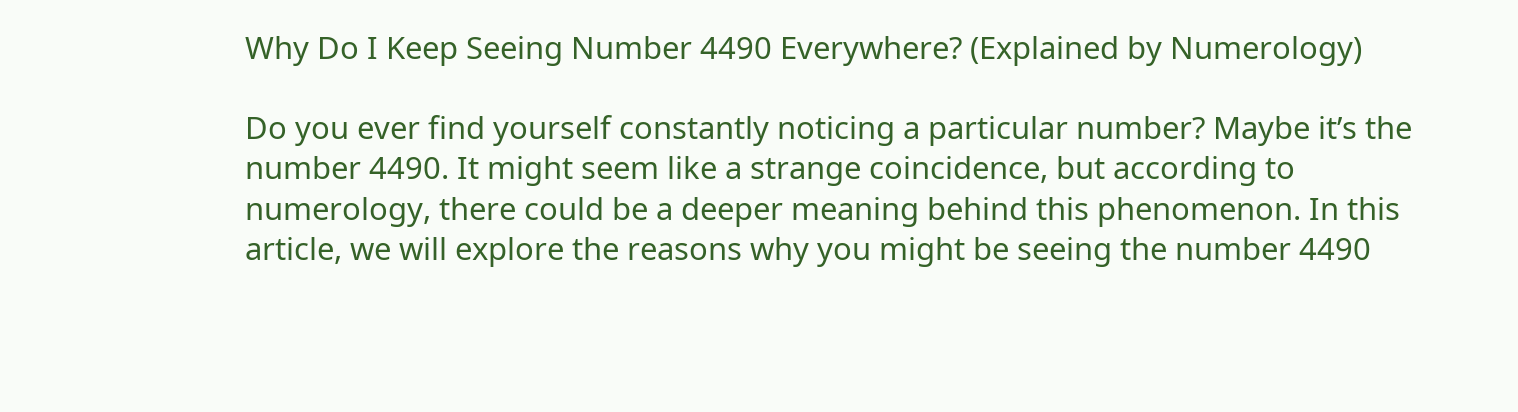Why Do I Keep Seeing Number 4490 Everywhere? (Explained by Numerology)

Do you ever find yourself constantly noticing a particular number? Maybe it’s the number 4490. It might seem like a strange coincidence, but according to numerology, there could be a deeper meaning behind this phenomenon. In this article, we will explore the reasons why you might be seeing the number 4490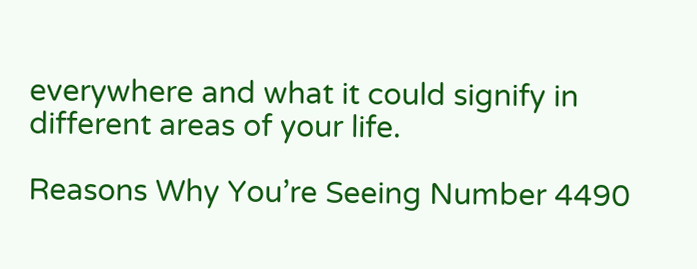everywhere and what it could signify in different areas of your life.

Reasons Why You’re Seeing Number 4490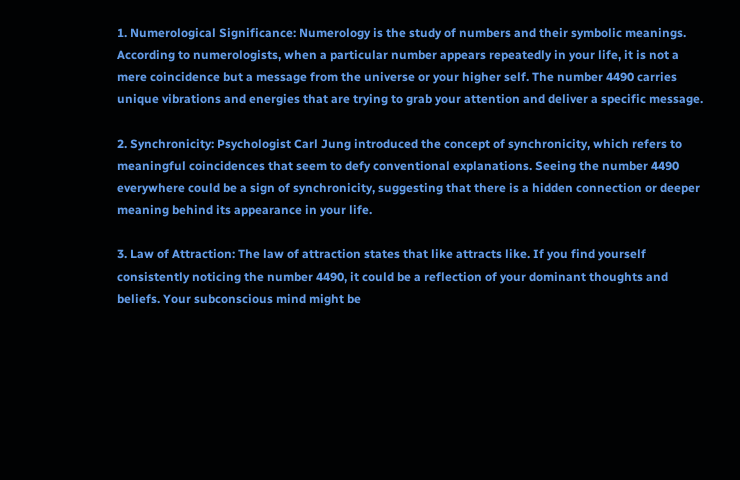1. Numerological Significance: Numerology is the study of numbers and their symbolic meanings. According to numerologists, when a particular number appears repeatedly in your life, it is not a mere coincidence but a message from the universe or your higher self. The number 4490 carries unique vibrations and energies that are trying to grab your attention and deliver a specific message.

2. Synchronicity: Psychologist Carl Jung introduced the concept of synchronicity, which refers to meaningful coincidences that seem to defy conventional explanations. Seeing the number 4490 everywhere could be a sign of synchronicity, suggesting that there is a hidden connection or deeper meaning behind its appearance in your life.

3. Law of Attraction: The law of attraction states that like attracts like. If you find yourself consistently noticing the number 4490, it could be a reflection of your dominant thoughts and beliefs. Your subconscious mind might be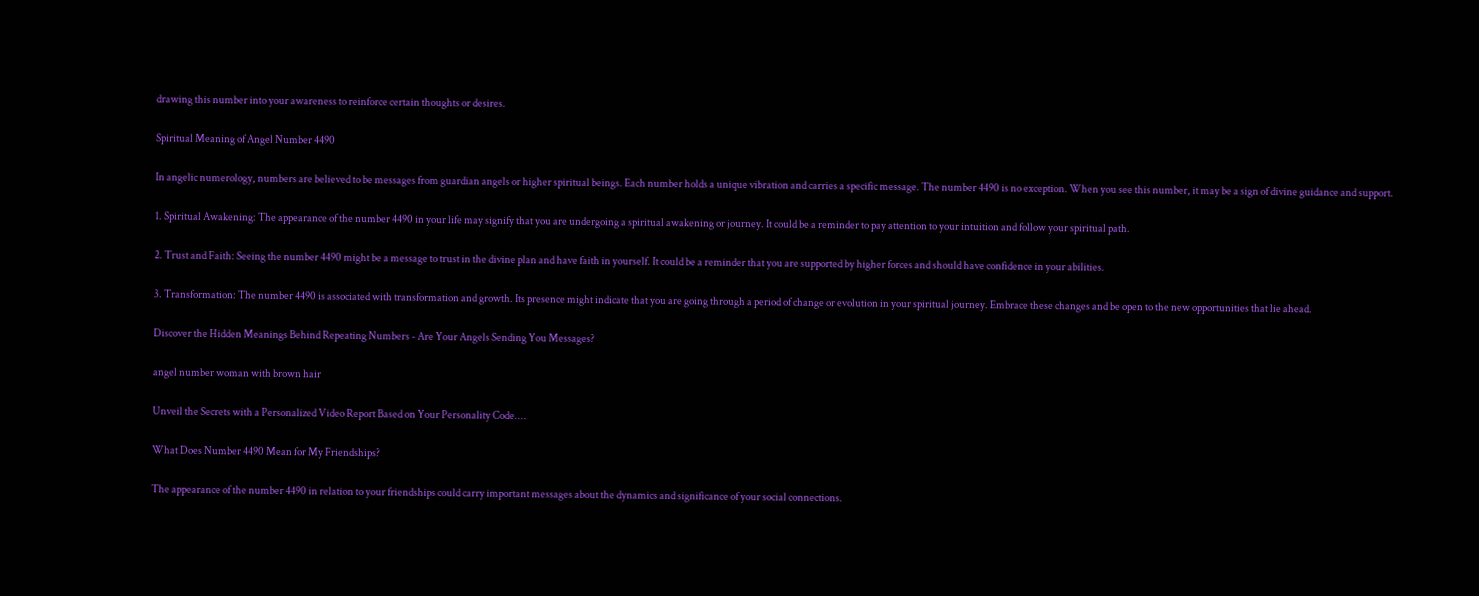drawing this number into your awareness to reinforce certain thoughts or desires.

Spiritual Meaning of Angel Number 4490

In angelic numerology, numbers are believed to be messages from guardian angels or higher spiritual beings. Each number holds a unique vibration and carries a specific message. The number 4490 is no exception. When you see this number, it may be a sign of divine guidance and support.

1. Spiritual Awakening: The appearance of the number 4490 in your life may signify that you are undergoing a spiritual awakening or journey. It could be a reminder to pay attention to your intuition and follow your spiritual path.

2. Trust and Faith: Seeing the number 4490 might be a message to trust in the divine plan and have faith in yourself. It could be a reminder that you are supported by higher forces and should have confidence in your abilities.

3. Transformation: The number 4490 is associated with transformation and growth. Its presence might indicate that you are going through a period of change or evolution in your spiritual journey. Embrace these changes and be open to the new opportunities that lie ahead.

Discover the Hidden Meanings Behind Repeating Numbers - Are Your Angels Sending You Messages?

angel number woman with brown hair

Unveil the Secrets with a Personalized Video Report Based on Your Personality Code....

What Does Number 4490 Mean for My Friendships?

The appearance of the number 4490 in relation to your friendships could carry important messages about the dynamics and significance of your social connections.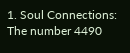1. Soul Connections: The number 4490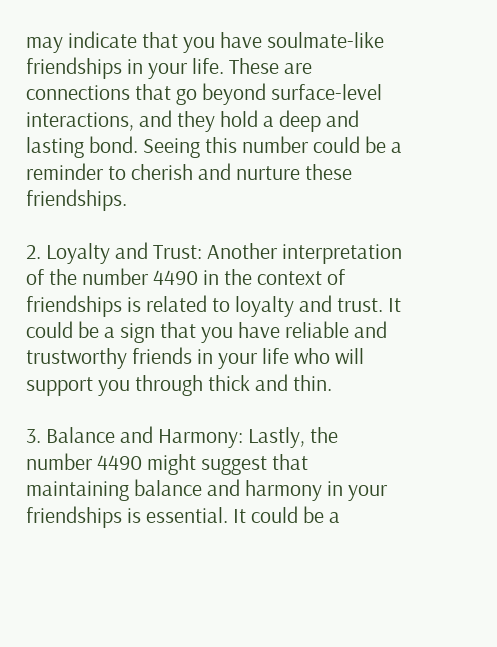may indicate that you have soulmate-like friendships in your life. These are connections that go beyond surface-level interactions, and they hold a deep and lasting bond. Seeing this number could be a reminder to cherish and nurture these friendships.

2. Loyalty and Trust: Another interpretation of the number 4490 in the context of friendships is related to loyalty and trust. It could be a sign that you have reliable and trustworthy friends in your life who will support you through thick and thin.

3. Balance and Harmony: Lastly, the number 4490 might suggest that maintaining balance and harmony in your friendships is essential. It could be a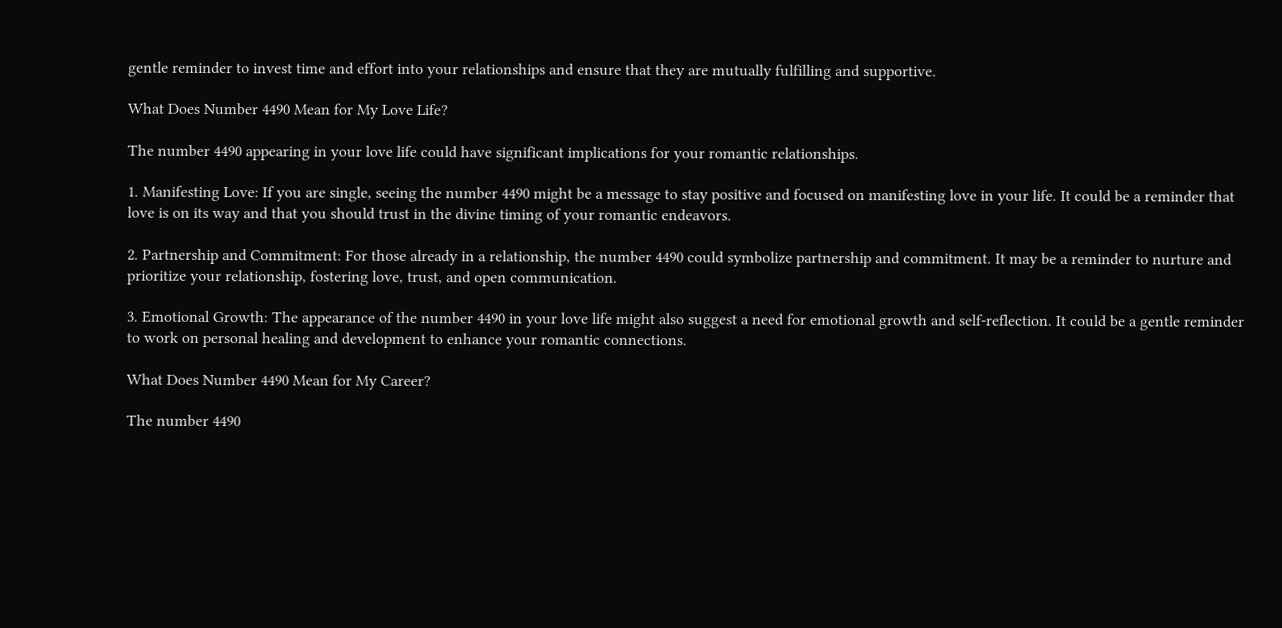gentle reminder to invest time and effort into your relationships and ensure that they are mutually fulfilling and supportive.

What Does Number 4490 Mean for My Love Life?

The number 4490 appearing in your love life could have significant implications for your romantic relationships.

1. Manifesting Love: If you are single, seeing the number 4490 might be a message to stay positive and focused on manifesting love in your life. It could be a reminder that love is on its way and that you should trust in the divine timing of your romantic endeavors.

2. Partnership and Commitment: For those already in a relationship, the number 4490 could symbolize partnership and commitment. It may be a reminder to nurture and prioritize your relationship, fostering love, trust, and open communication.

3. Emotional Growth: The appearance of the number 4490 in your love life might also suggest a need for emotional growth and self-reflection. It could be a gentle reminder to work on personal healing and development to enhance your romantic connections.

What Does Number 4490 Mean for My Career?

The number 4490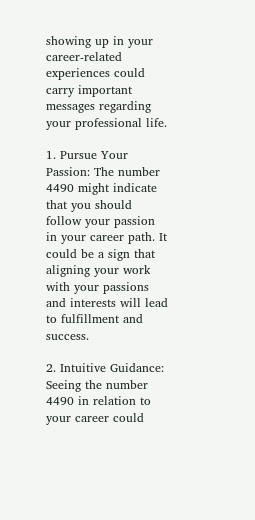showing up in your career-related experiences could carry important messages regarding your professional life.

1. Pursue Your Passion: The number 4490 might indicate that you should follow your passion in your career path. It could be a sign that aligning your work with your passions and interests will lead to fulfillment and success.

2. Intuitive Guidance: Seeing the number 4490 in relation to your career could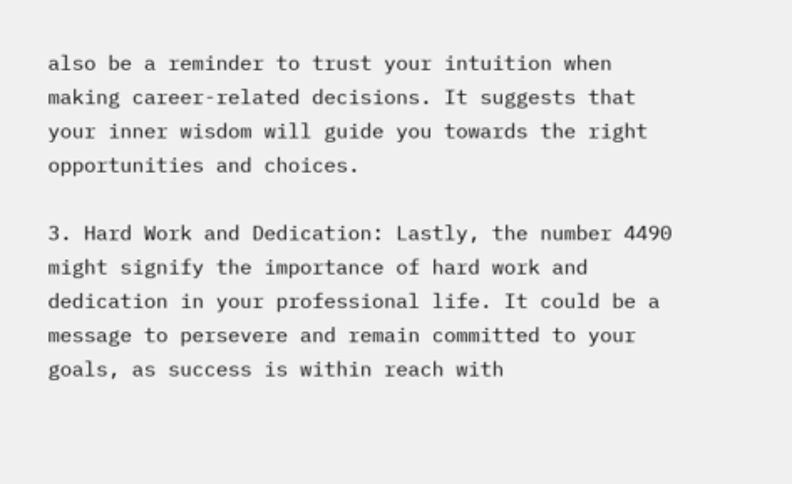also be a reminder to trust your intuition when making career-related decisions. It suggests that your inner wisdom will guide you towards the right opportunities and choices.

3. Hard Work and Dedication: Lastly, the number 4490 might signify the importance of hard work and dedication in your professional life. It could be a message to persevere and remain committed to your goals, as success is within reach with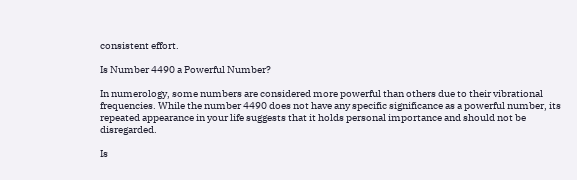consistent effort.

Is Number 4490 a Powerful Number?

In numerology, some numbers are considered more powerful than others due to their vibrational frequencies. While the number 4490 does not have any specific significance as a powerful number, its repeated appearance in your life suggests that it holds personal importance and should not be disregarded.

Is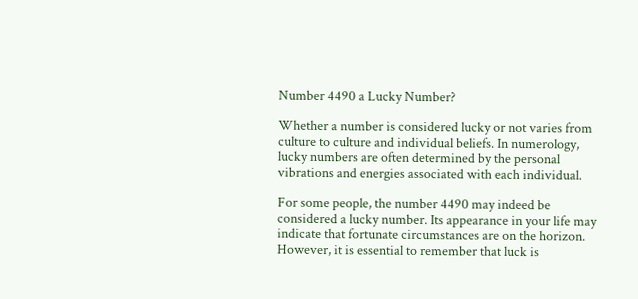Number 4490 a Lucky Number?

Whether a number is considered lucky or not varies from culture to culture and individual beliefs. In numerology, lucky numbers are often determined by the personal vibrations and energies associated with each individual.

For some people, the number 4490 may indeed be considered a lucky number. Its appearance in your life may indicate that fortunate circumstances are on the horizon. However, it is essential to remember that luck is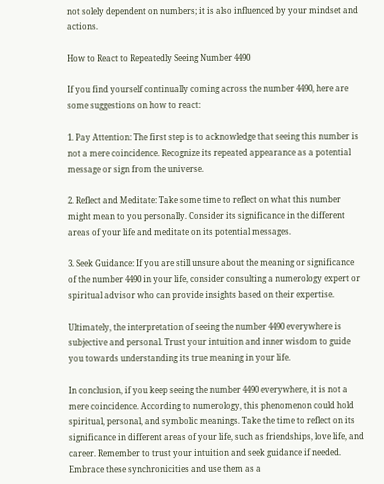not solely dependent on numbers; it is also influenced by your mindset and actions.

How to React to Repeatedly Seeing Number 4490

If you find yourself continually coming across the number 4490, here are some suggestions on how to react:

1. Pay Attention: The first step is to acknowledge that seeing this number is not a mere coincidence. Recognize its repeated appearance as a potential message or sign from the universe.

2. Reflect and Meditate: Take some time to reflect on what this number might mean to you personally. Consider its significance in the different areas of your life and meditate on its potential messages.

3. Seek Guidance: If you are still unsure about the meaning or significance of the number 4490 in your life, consider consulting a numerology expert or spiritual advisor who can provide insights based on their expertise.

Ultimately, the interpretation of seeing the number 4490 everywhere is subjective and personal. Trust your intuition and inner wisdom to guide you towards understanding its true meaning in your life.

In conclusion, if you keep seeing the number 4490 everywhere, it is not a mere coincidence. According to numerology, this phenomenon could hold spiritual, personal, and symbolic meanings. Take the time to reflect on its significance in different areas of your life, such as friendships, love life, and career. Remember to trust your intuition and seek guidance if needed. Embrace these synchronicities and use them as a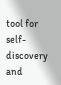tool for self-discovery and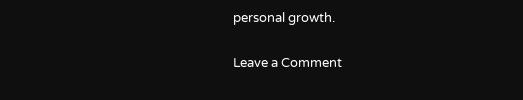personal growth.

Leave a Comment